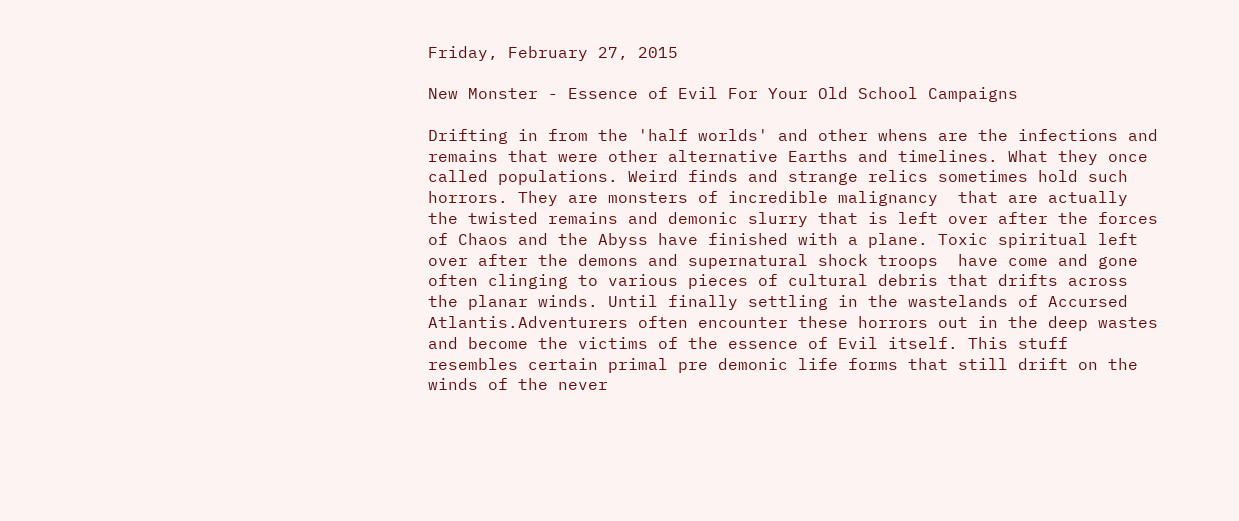Friday, February 27, 2015

New Monster - Essence of Evil For Your Old School Campaigns

Drifting in from the 'half worlds' and other whens are the infections and remains that were other alternative Earths and timelines. What they once called populations. Weird finds and strange relics sometimes hold such horrors. They are monsters of incredible malignancy  that are actually the twisted remains and demonic slurry that is left over after the forces of Chaos and the Abyss have finished with a plane. Toxic spiritual left over after the demons and supernatural shock troops  have come and gone often clinging to various pieces of cultural debris that drifts across the planar winds. Until finally settling in the wastelands of Accursed Atlantis.Adventurers often encounter these horrors out in the deep wastes and become the victims of the essence of Evil itself. This stuff resembles certain primal pre demonic life forms that still drift on the winds of the never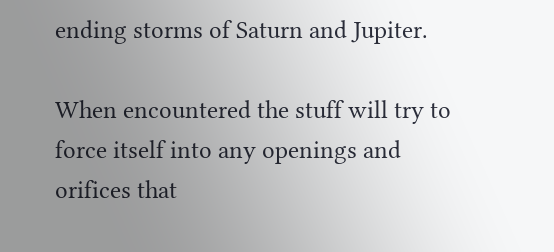ending storms of Saturn and Jupiter.

When encountered the stuff will try to force itself into any openings and orifices that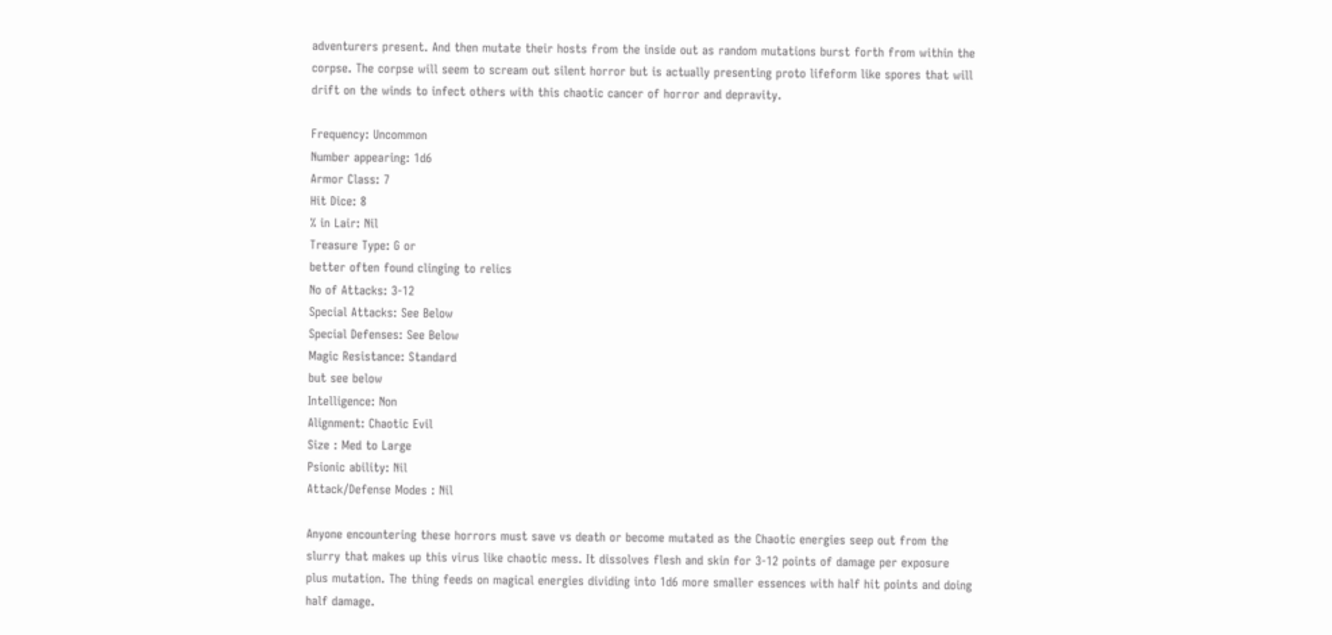adventurers present. And then mutate their hosts from the inside out as random mutations burst forth from within the corpse. The corpse will seem to scream out silent horror but is actually presenting proto lifeform like spores that will drift on the winds to infect others with this chaotic cancer of horror and depravity.

Frequency: Uncommon
Number appearing: 1d6
Armor Class: 7
Hit Dice: 8
% in Lair: Nil
Treasure Type: G or
better often found clinging to relics
No of Attacks: 3-12
Special Attacks: See Below
Special Defenses: See Below
Magic Resistance: Standard
but see below
Intelligence: Non
Alignment: Chaotic Evil
Size : Med to Large
Psionic ability: Nil
Attack/Defense Modes : Nil

Anyone encountering these horrors must save vs death or become mutated as the Chaotic energies seep out from the slurry that makes up this virus like chaotic mess. It dissolves flesh and skin for 3-12 points of damage per exposure plus mutation. The thing feeds on magical energies dividing into 1d6 more smaller essences with half hit points and doing half damage.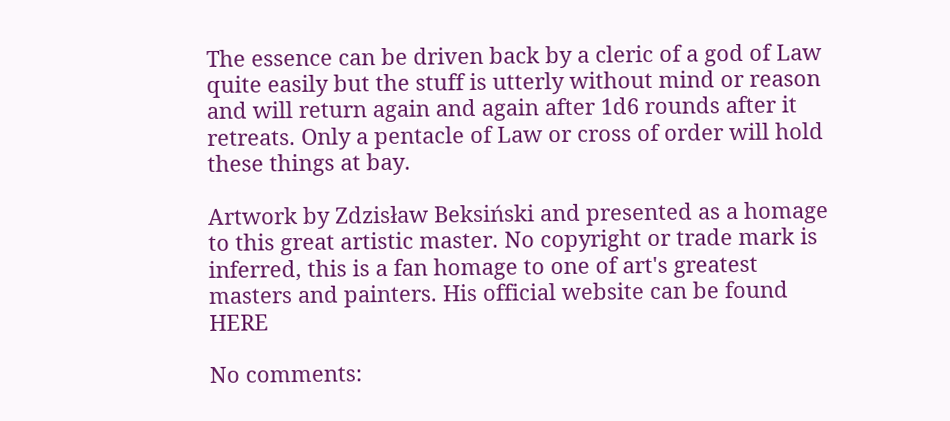The essence can be driven back by a cleric of a god of Law quite easily but the stuff is utterly without mind or reason and will return again and again after 1d6 rounds after it retreats. Only a pentacle of Law or cross of order will hold these things at bay.

Artwork by Zdzisław Beksiński and presented as a homage to this great artistic master. No copyright or trade mark is inferred, this is a fan homage to one of art's greatest masters and painters. His official website can be found HERE

No comments: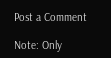Post a Comment

Note: Only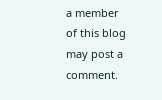a member of this blog may post a comment.